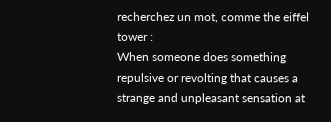recherchez un mot, comme the eiffel tower :
When someone does something repulsive or revolting that causes a strange and unpleasant sensation at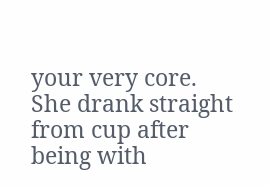your very core.
She drank straight from cup after being with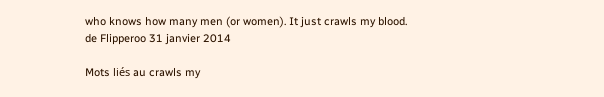who knows how many men (or women). It just crawls my blood.
de Flipperoo 31 janvier 2014

Mots liés au crawls my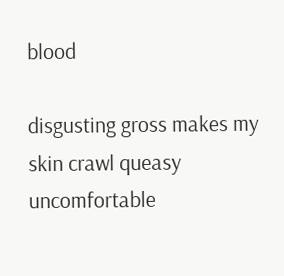blood

disgusting gross makes my skin crawl queasy uncomfortable